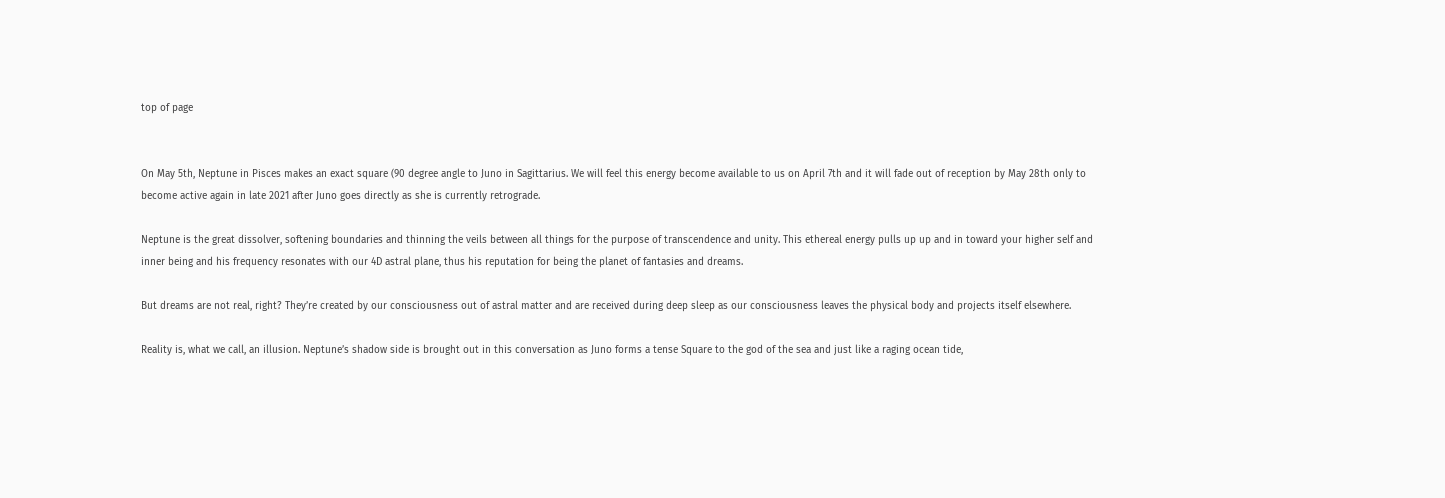top of page


On May 5th, Neptune in Pisces makes an exact square (90 degree angle to Juno in Sagittarius. We will feel this energy become available to us on April 7th and it will fade out of reception by May 28th only to become active again in late 2021 after Juno goes directly as she is currently retrograde.

Neptune is the great dissolver, softening boundaries and thinning the veils between all things for the purpose of transcendence and unity. This ethereal energy pulls up up and in toward your higher self and inner being and his frequency resonates with our 4D astral plane, thus his reputation for being the planet of fantasies and dreams.

But dreams are not real, right? They’re created by our consciousness out of astral matter and are received during deep sleep as our consciousness leaves the physical body and projects itself elsewhere.

Reality is, what we call, an illusion. Neptune’s shadow side is brought out in this conversation as Juno forms a tense Square to the god of the sea and just like a raging ocean tide,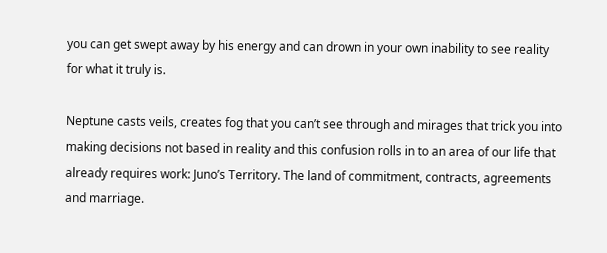you can get swept away by his energy and can drown in your own inability to see reality for what it truly is.

Neptune casts veils, creates fog that you can’t see through and mirages that trick you into making decisions not based in reality and this confusion rolls in to an area of our life that already requires work: Juno’s Territory. The land of commitment, contracts, agreements and marriage.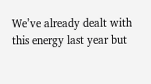We’ve already dealt with this energy last year but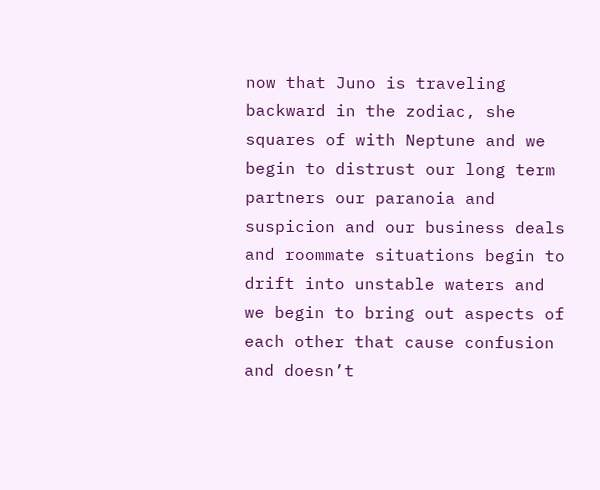now that Juno is traveling backward in the zodiac, she squares of with Neptune and we begin to distrust our long term partners our paranoia and suspicion and our business deals and roommate situations begin to drift into unstable waters and we begin to bring out aspects of each other that cause confusion and doesn’t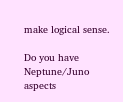make logical sense.

Do you have Neptune/Juno aspects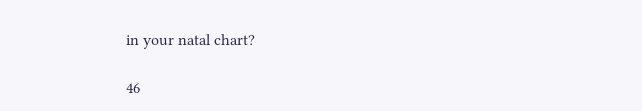in your natal chart?

46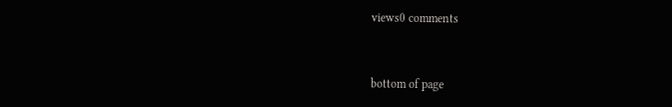views0 comments


bottom of page